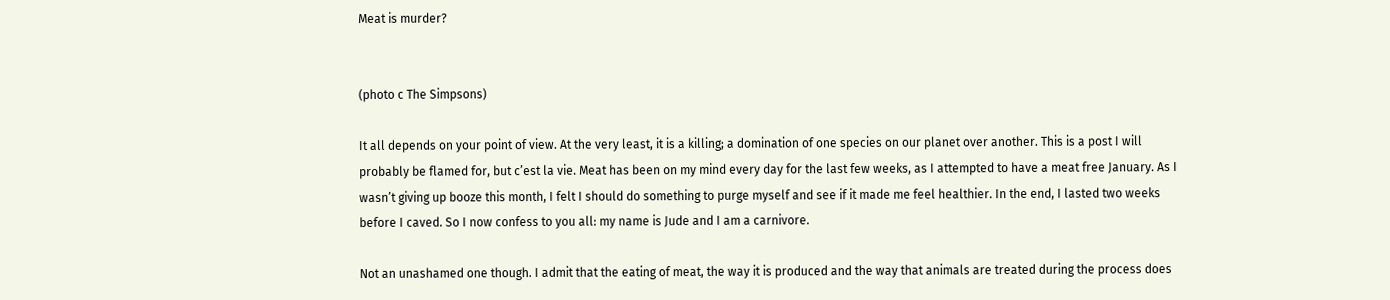Meat is murder?


(photo c The Simpsons)

It all depends on your point of view. At the very least, it is a killing; a domination of one species on our planet over another. This is a post I will probably be flamed for, but c’est la vie. Meat has been on my mind every day for the last few weeks, as I attempted to have a meat free January. As I wasn’t giving up booze this month, I felt I should do something to purge myself and see if it made me feel healthier. In the end, I lasted two weeks before I caved. So I now confess to you all: my name is Jude and I am a carnivore.

Not an unashamed one though. I admit that the eating of meat, the way it is produced and the way that animals are treated during the process does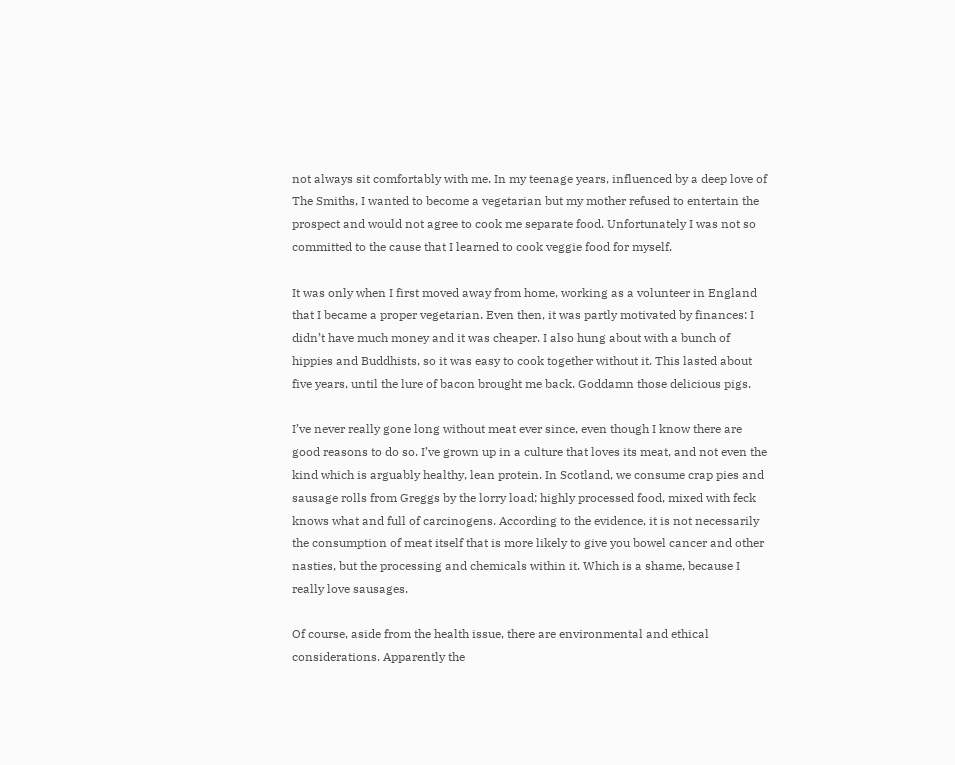not always sit comfortably with me. In my teenage years, influenced by a deep love of The Smiths, I wanted to become a vegetarian but my mother refused to entertain the prospect and would not agree to cook me separate food. Unfortunately I was not so committed to the cause that I learned to cook veggie food for myself.

It was only when I first moved away from home, working as a volunteer in England that I became a proper vegetarian. Even then, it was partly motivated by finances: I didn’t have much money and it was cheaper. I also hung about with a bunch of hippies and Buddhists, so it was easy to cook together without it. This lasted about five years, until the lure of bacon brought me back. Goddamn those delicious pigs.

I’ve never really gone long without meat ever since, even though I know there are good reasons to do so. I’ve grown up in a culture that loves its meat, and not even the kind which is arguably healthy, lean protein. In Scotland, we consume crap pies and sausage rolls from Greggs by the lorry load; highly processed food, mixed with feck knows what and full of carcinogens. According to the evidence, it is not necessarily the consumption of meat itself that is more likely to give you bowel cancer and other nasties, but the processing and chemicals within it. Which is a shame, because I really love sausages.

Of course, aside from the health issue, there are environmental and ethical considerations. Apparently the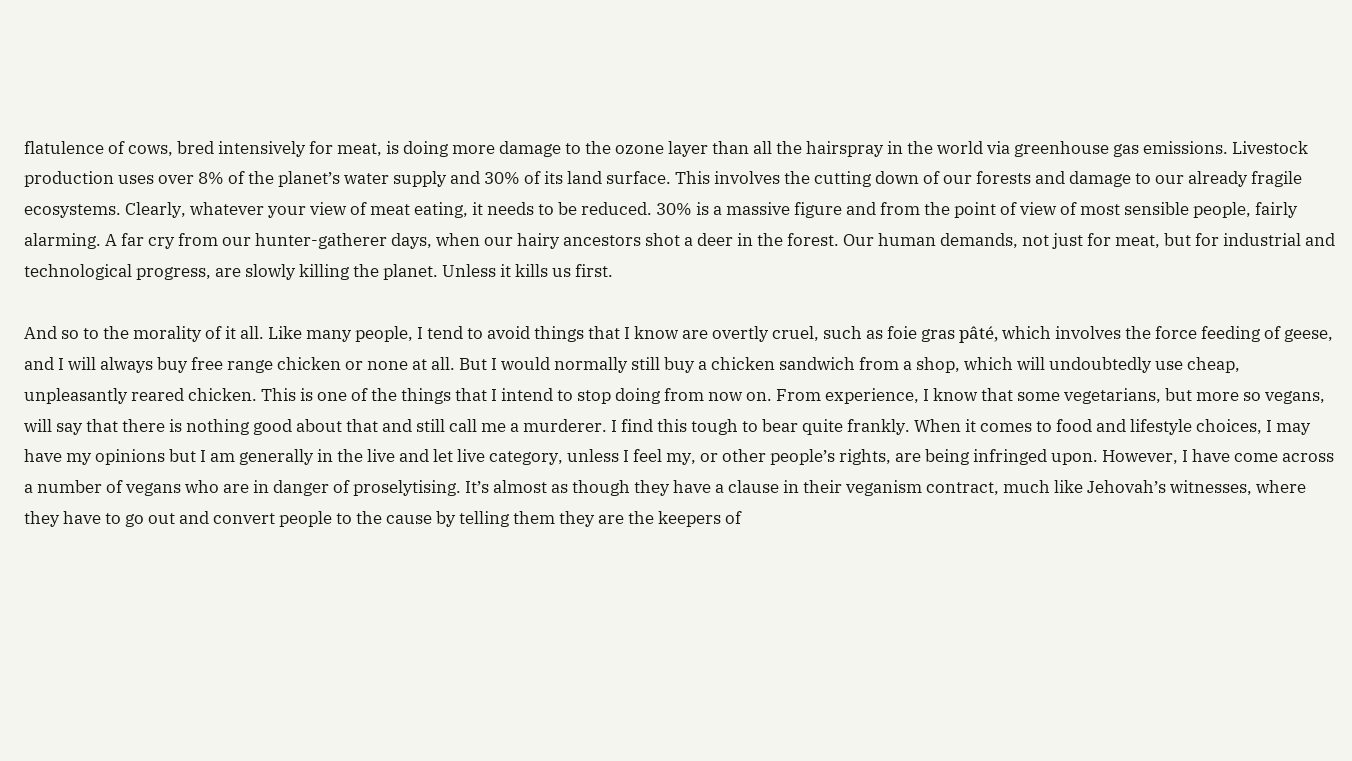flatulence of cows, bred intensively for meat, is doing more damage to the ozone layer than all the hairspray in the world via greenhouse gas emissions. Livestock production uses over 8% of the planet’s water supply and 30% of its land surface. This involves the cutting down of our forests and damage to our already fragile ecosystems. Clearly, whatever your view of meat eating, it needs to be reduced. 30% is a massive figure and from the point of view of most sensible people, fairly alarming. A far cry from our hunter-gatherer days, when our hairy ancestors shot a deer in the forest. Our human demands, not just for meat, but for industrial and technological progress, are slowly killing the planet. Unless it kills us first.

And so to the morality of it all. Like many people, I tend to avoid things that I know are overtly cruel, such as foie gras pâté, which involves the force feeding of geese, and I will always buy free range chicken or none at all. But I would normally still buy a chicken sandwich from a shop, which will undoubtedly use cheap, unpleasantly reared chicken. This is one of the things that I intend to stop doing from now on. From experience, I know that some vegetarians, but more so vegans, will say that there is nothing good about that and still call me a murderer. I find this tough to bear quite frankly. When it comes to food and lifestyle choices, I may have my opinions but I am generally in the live and let live category, unless I feel my, or other people’s rights, are being infringed upon. However, I have come across a number of vegans who are in danger of proselytising. It’s almost as though they have a clause in their veganism contract, much like Jehovah’s witnesses, where they have to go out and convert people to the cause by telling them they are the keepers of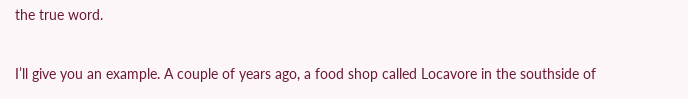the true word.

I’ll give you an example. A couple of years ago, a food shop called Locavore in the southside of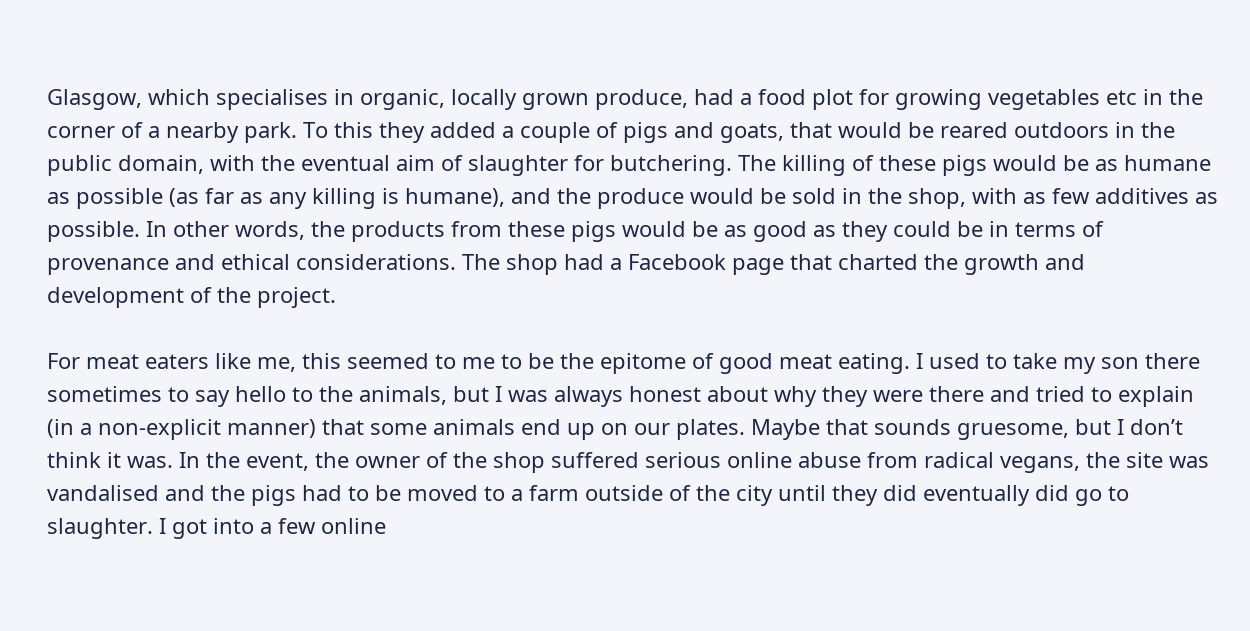Glasgow, which specialises in organic, locally grown produce, had a food plot for growing vegetables etc in the corner of a nearby park. To this they added a couple of pigs and goats, that would be reared outdoors in the public domain, with the eventual aim of slaughter for butchering. The killing of these pigs would be as humane as possible (as far as any killing is humane), and the produce would be sold in the shop, with as few additives as possible. In other words, the products from these pigs would be as good as they could be in terms of provenance and ethical considerations. The shop had a Facebook page that charted the growth and development of the project.

For meat eaters like me, this seemed to me to be the epitome of good meat eating. I used to take my son there sometimes to say hello to the animals, but I was always honest about why they were there and tried to explain (in a non-explicit manner) that some animals end up on our plates. Maybe that sounds gruesome, but I don’t think it was. In the event, the owner of the shop suffered serious online abuse from radical vegans, the site was vandalised and the pigs had to be moved to a farm outside of the city until they did eventually did go to slaughter. I got into a few online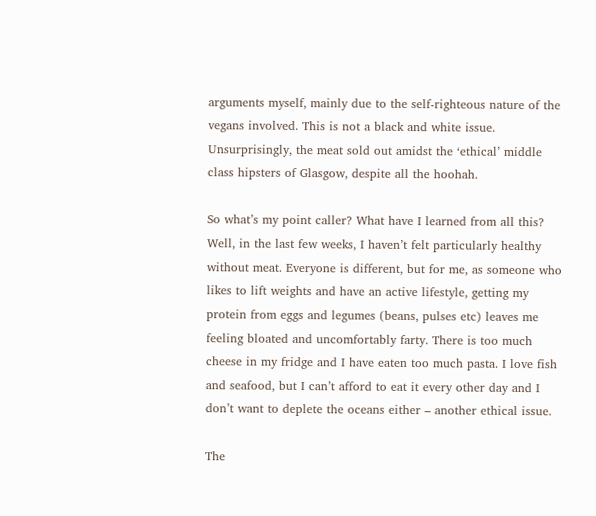arguments myself, mainly due to the self-righteous nature of the vegans involved. This is not a black and white issue. Unsurprisingly, the meat sold out amidst the ‘ethical’ middle class hipsters of Glasgow, despite all the hoohah.

So what’s my point caller? What have I learned from all this? Well, in the last few weeks, I haven’t felt particularly healthy without meat. Everyone is different, but for me, as someone who likes to lift weights and have an active lifestyle, getting my protein from eggs and legumes (beans, pulses etc) leaves me feeling bloated and uncomfortably farty. There is too much cheese in my fridge and I have eaten too much pasta. I love fish and seafood, but I can’t afford to eat it every other day and I don’t want to deplete the oceans either – another ethical issue.

The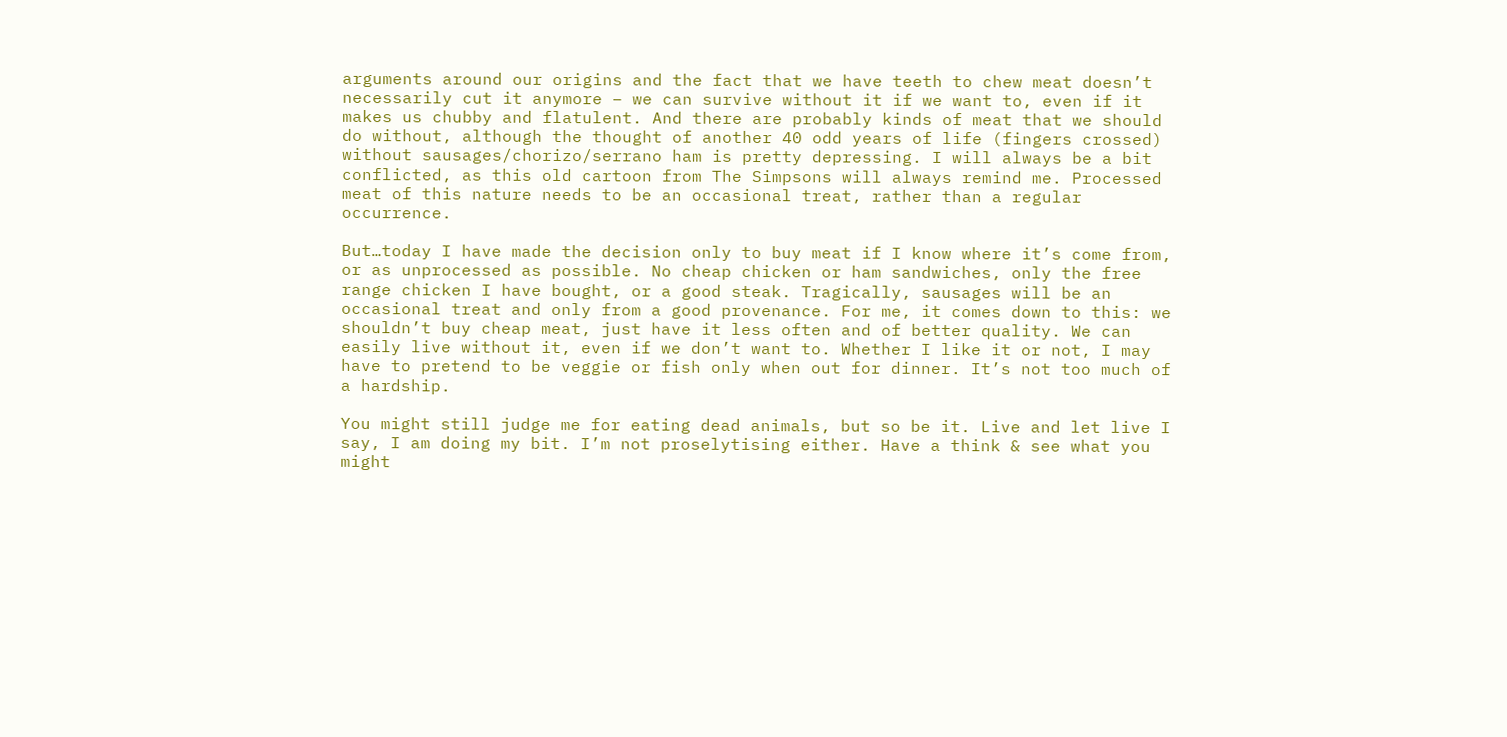arguments around our origins and the fact that we have teeth to chew meat doesn’t necessarily cut it anymore – we can survive without it if we want to, even if it makes us chubby and flatulent. And there are probably kinds of meat that we should do without, although the thought of another 40 odd years of life (fingers crossed) without sausages/chorizo/serrano ham is pretty depressing. I will always be a bit conflicted, as this old cartoon from The Simpsons will always remind me. Processed meat of this nature needs to be an occasional treat, rather than a regular occurrence.

But…today I have made the decision only to buy meat if I know where it’s come from, or as unprocessed as possible. No cheap chicken or ham sandwiches, only the free range chicken I have bought, or a good steak. Tragically, sausages will be an occasional treat and only from a good provenance. For me, it comes down to this: we shouldn’t buy cheap meat, just have it less often and of better quality. We can easily live without it, even if we don’t want to. Whether I like it or not, I may have to pretend to be veggie or fish only when out for dinner. It’s not too much of a hardship.

You might still judge me for eating dead animals, but so be it. Live and let live I say, I am doing my bit. I’m not proselytising either. Have a think & see what you might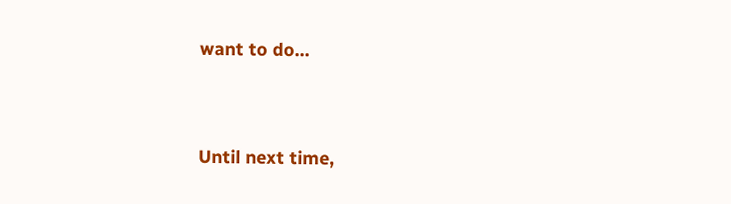want to do…


Until next time,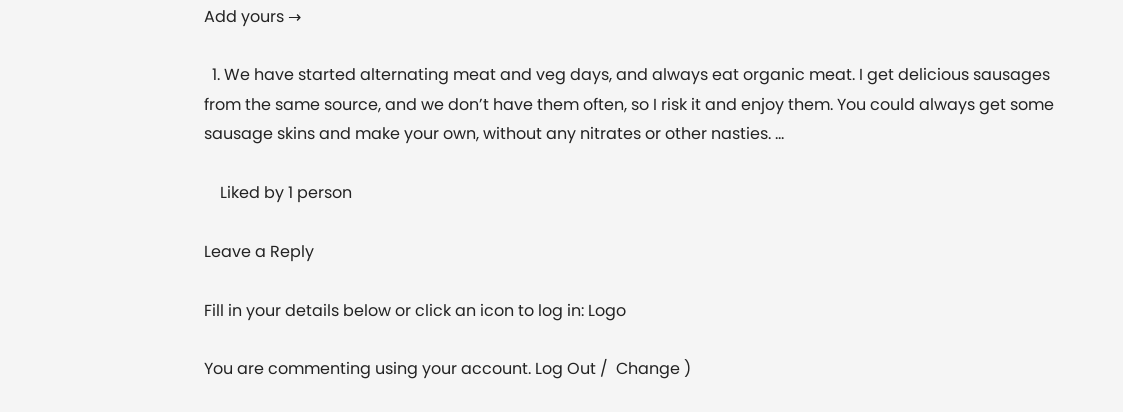Add yours →

  1. We have started alternating meat and veg days, and always eat organic meat. I get delicious sausages from the same source, and we don’t have them often, so I risk it and enjoy them. You could always get some sausage skins and make your own, without any nitrates or other nasties. …

    Liked by 1 person

Leave a Reply

Fill in your details below or click an icon to log in: Logo

You are commenting using your account. Log Out /  Change )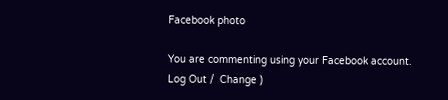Facebook photo

You are commenting using your Facebook account. Log Out /  Change )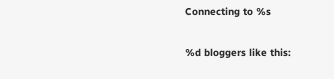Connecting to %s

%d bloggers like this: